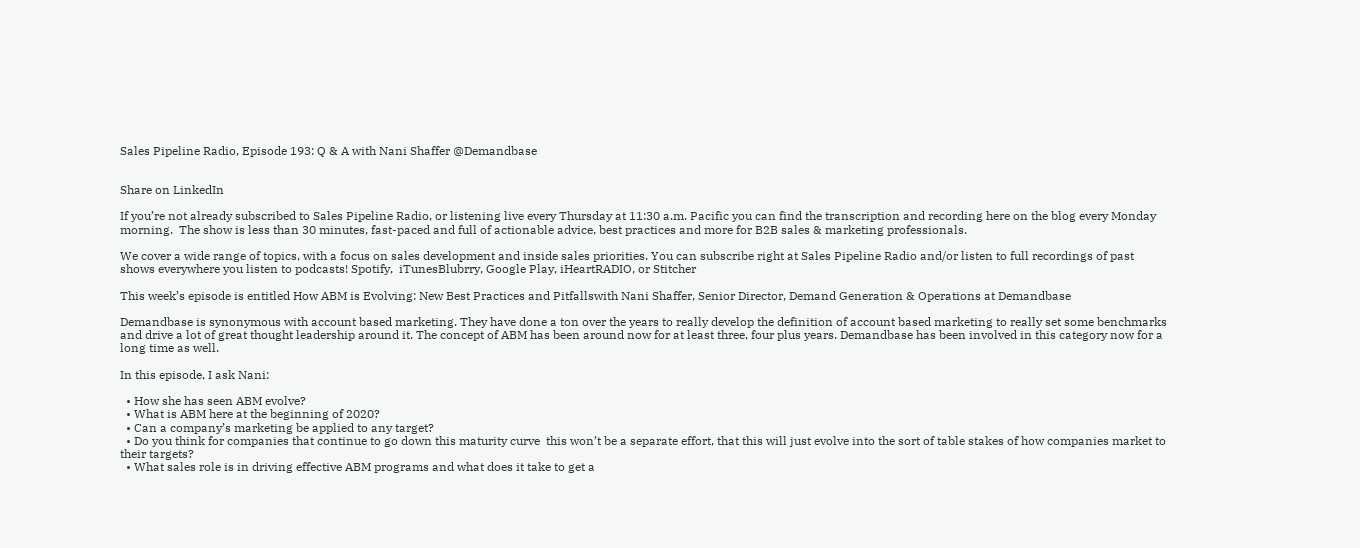Sales Pipeline Radio, Episode 193: Q & A with Nani Shaffer @Demandbase


Share on LinkedIn

If you’re not already subscribed to Sales Pipeline Radio, or listening live every Thursday at 11:30 a.m. Pacific you can find the transcription and recording here on the blog every Monday morning.  The show is less than 30 minutes, fast-paced and full of actionable advice, best practices and more for B2B sales & marketing professionals.

We cover a wide range of topics, with a focus on sales development and inside sales priorities. You can subscribe right at Sales Pipeline Radio and/or listen to full recordings of past shows everywhere you listen to podcasts! Spotify,  iTunesBlubrry, Google Play, iHeartRADIO, or Stitcher

This week’s episode is entitled How ABM is Evolving: New Best Practices and Pitfallswith Nani Shaffer, Senior Director, Demand Generation & Operations at Demandbase

Demandbase is synonymous with account based marketing. They have done a ton over the years to really develop the definition of account based marketing to really set some benchmarks and drive a lot of great thought leadership around it. The concept of ABM has been around now for at least three, four plus years. Demandbase has been involved in this category now for a long time as well.

In this episode, I ask Nani:

  • How she has seen ABM evolve?
  • What is ABM here at the beginning of 2020?
  • Can a company’s marketing be applied to any target?
  • Do you think for companies that continue to go down this maturity curve  this won’t be a separate effort, that this will just evolve into the sort of table stakes of how companies market to their targets?
  • What sales role is in driving effective ABM programs and what does it take to get a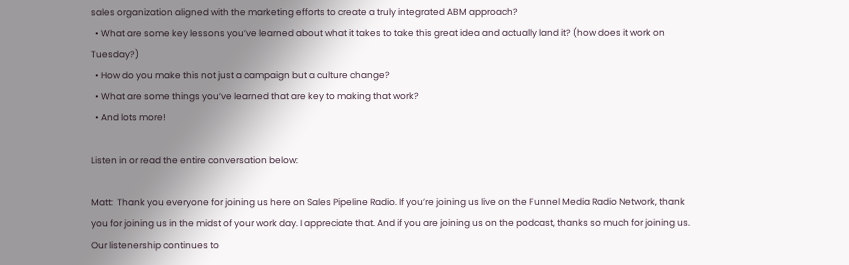sales organization aligned with the marketing efforts to create a truly integrated ABM approach?
  • What are some key lessons you’ve learned about what it takes to take this great idea and actually land it? (how does it work on Tuesday?)
  • How do you make this not just a campaign but a culture change?
  • What are some things you’ve learned that are key to making that work?
  • And lots more!

Listen in or read the entire conversation below:

Matt:  Thank you everyone for joining us here on Sales Pipeline Radio. If you’re joining us live on the Funnel Media Radio Network, thank you for joining us in the midst of your work day. I appreciate that. And if you are joining us on the podcast, thanks so much for joining us. Our listenership continues to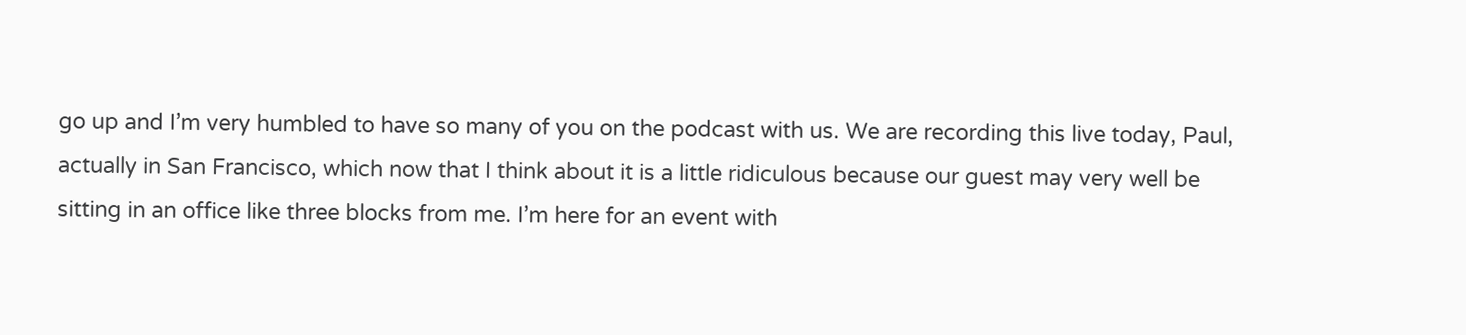go up and I’m very humbled to have so many of you on the podcast with us. We are recording this live today, Paul, actually in San Francisco, which now that I think about it is a little ridiculous because our guest may very well be sitting in an office like three blocks from me. I’m here for an event with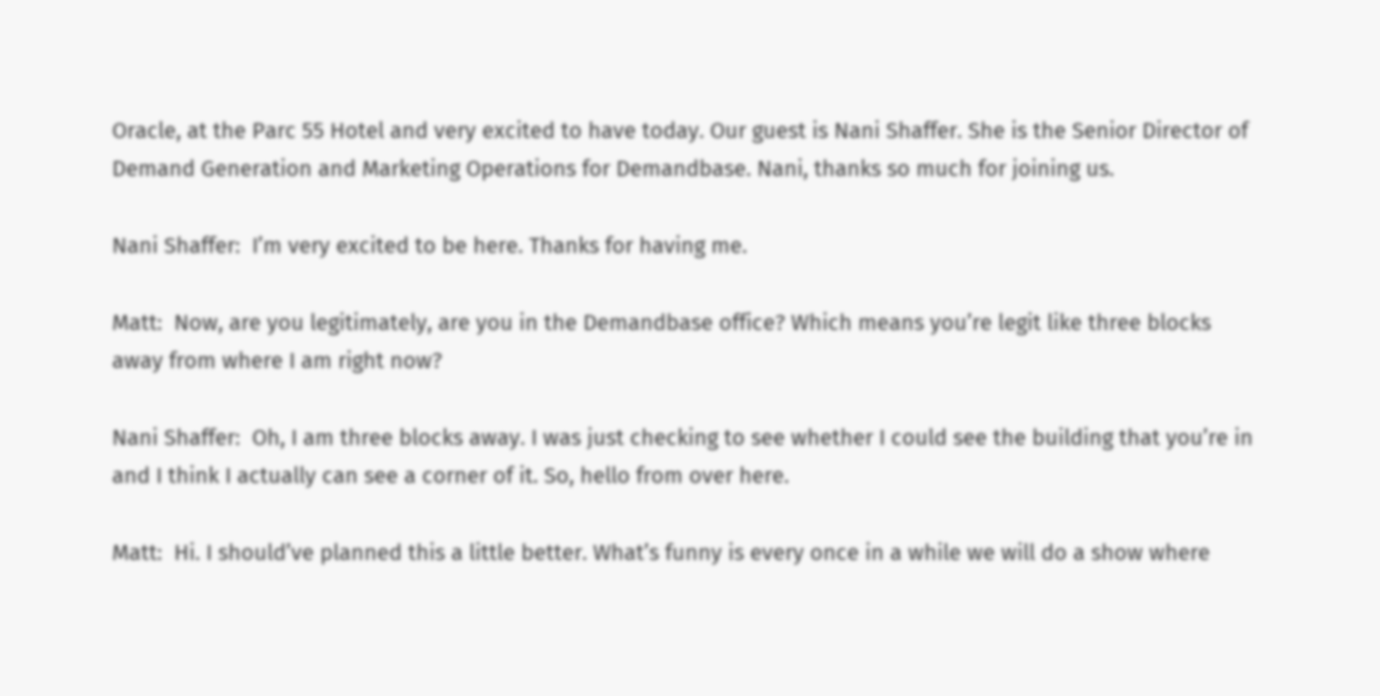Oracle, at the Parc 55 Hotel and very excited to have today. Our guest is Nani Shaffer. She is the Senior Director of Demand Generation and Marketing Operations for Demandbase. Nani, thanks so much for joining us.

Nani Shaffer:  I’m very excited to be here. Thanks for having me.

Matt:  Now, are you legitimately, are you in the Demandbase office? Which means you’re legit like three blocks away from where I am right now?

Nani Shaffer:  Oh, I am three blocks away. I was just checking to see whether I could see the building that you’re in and I think I actually can see a corner of it. So, hello from over here.

Matt:  Hi. I should’ve planned this a little better. What’s funny is every once in a while we will do a show where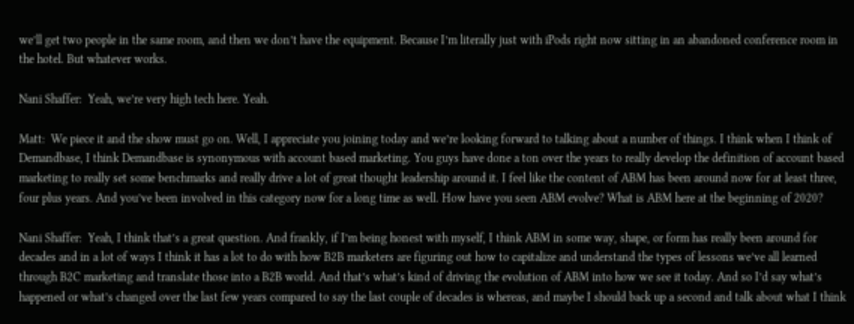we’ll get two people in the same room, and then we don’t have the equipment. Because I’m literally just with iPods right now sitting in an abandoned conference room in the hotel. But whatever works.

Nani Shaffer:  Yeah, we’re very high tech here. Yeah.

Matt:  We piece it and the show must go on. Well, I appreciate you joining today and we’re looking forward to talking about a number of things. I think when I think of Demandbase, I think Demandbase is synonymous with account based marketing. You guys have done a ton over the years to really develop the definition of account based marketing to really set some benchmarks and really drive a lot of great thought leadership around it. I feel like the content of ABM has been around now for at least three, four plus years. And you’ve been involved in this category now for a long time as well. How have you seen ABM evolve? What is ABM here at the beginning of 2020?

Nani Shaffer:  Yeah, I think that’s a great question. And frankly, if I’m being honest with myself, I think ABM in some way, shape, or form has really been around for decades and in a lot of ways I think it has a lot to do with how B2B marketers are figuring out how to capitalize and understand the types of lessons we’ve all learned through B2C marketing and translate those into a B2B world. And that’s what’s kind of driving the evolution of ABM into how we see it today. And so I’d say what’s happened or what’s changed over the last few years compared to say the last couple of decades is whereas, and maybe I should back up a second and talk about what I think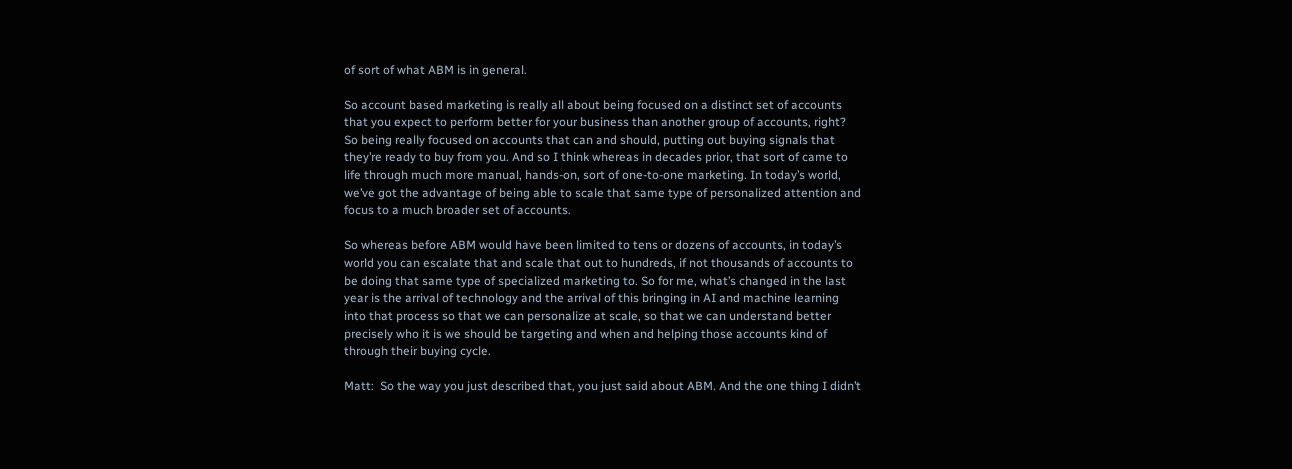of sort of what ABM is in general.

So account based marketing is really all about being focused on a distinct set of accounts that you expect to perform better for your business than another group of accounts, right? So being really focused on accounts that can and should, putting out buying signals that they’re ready to buy from you. And so I think whereas in decades prior, that sort of came to life through much more manual, hands-on, sort of one-to-one marketing. In today’s world, we’ve got the advantage of being able to scale that same type of personalized attention and focus to a much broader set of accounts.

So whereas before ABM would have been limited to tens or dozens of accounts, in today’s world you can escalate that and scale that out to hundreds, if not thousands of accounts to be doing that same type of specialized marketing to. So for me, what’s changed in the last year is the arrival of technology and the arrival of this bringing in AI and machine learning into that process so that we can personalize at scale, so that we can understand better precisely who it is we should be targeting and when and helping those accounts kind of through their buying cycle.

Matt:  So the way you just described that, you just said about ABM. And the one thing I didn’t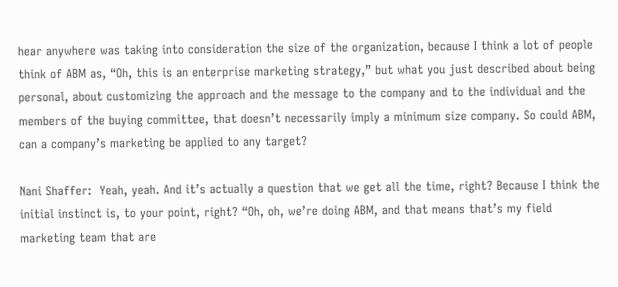hear anywhere was taking into consideration the size of the organization, because I think a lot of people think of ABM as, “Oh, this is an enterprise marketing strategy,” but what you just described about being personal, about customizing the approach and the message to the company and to the individual and the members of the buying committee, that doesn’t necessarily imply a minimum size company. So could ABM, can a company’s marketing be applied to any target?

Nani Shaffer:  Yeah, yeah. And it’s actually a question that we get all the time, right? Because I think the initial instinct is, to your point, right? “Oh, oh, we’re doing ABM, and that means that’s my field marketing team that are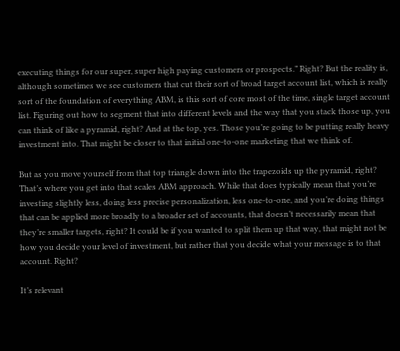executing things for our super, super high paying customers or prospects.” Right? But the reality is, although sometimes we see customers that cut their sort of broad target account list, which is really sort of the foundation of everything ABM, is this sort of core most of the time, single target account list. Figuring out how to segment that into different levels and the way that you stack those up, you can think of like a pyramid, right? And at the top, yes. Those you’re going to be putting really heavy investment into. That might be closer to that initial one-to-one marketing that we think of.

But as you move yourself from that top triangle down into the trapezoids up the pyramid, right? That’s where you get into that scales ABM approach. While that does typically mean that you’re investing slightly less, doing less precise personalization, less one-to-one, and you’re doing things that can be applied more broadly to a broader set of accounts, that doesn’t necessarily mean that they’re smaller targets, right? It could be if you wanted to split them up that way, that might not be how you decide your level of investment, but rather that you decide what your message is to that account. Right?

It’s relevant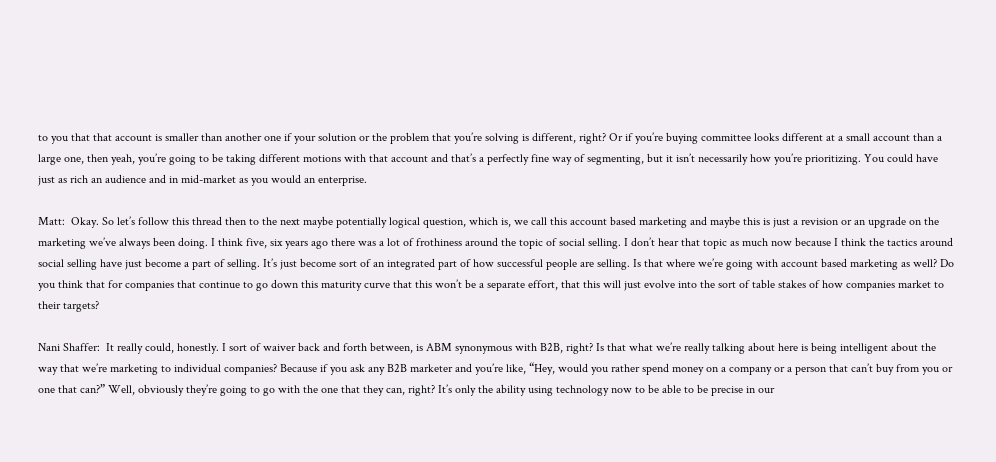to you that that account is smaller than another one if your solution or the problem that you’re solving is different, right? Or if you’re buying committee looks different at a small account than a large one, then yeah, you’re going to be taking different motions with that account and that’s a perfectly fine way of segmenting, but it isn’t necessarily how you’re prioritizing. You could have just as rich an audience and in mid-market as you would an enterprise.

Matt:  Okay. So let’s follow this thread then to the next maybe potentially logical question, which is, we call this account based marketing and maybe this is just a revision or an upgrade on the marketing we’ve always been doing. I think five, six years ago there was a lot of frothiness around the topic of social selling. I don’t hear that topic as much now because I think the tactics around social selling have just become a part of selling. It’s just become sort of an integrated part of how successful people are selling. Is that where we’re going with account based marketing as well? Do you think that for companies that continue to go down this maturity curve that this won’t be a separate effort, that this will just evolve into the sort of table stakes of how companies market to their targets?

Nani Shaffer:  It really could, honestly. I sort of waiver back and forth between, is ABM synonymous with B2B, right? Is that what we’re really talking about here is being intelligent about the way that we’re marketing to individual companies? Because if you ask any B2B marketer and you’re like, “Hey, would you rather spend money on a company or a person that can’t buy from you or one that can?” Well, obviously they’re going to go with the one that they can, right? It’s only the ability using technology now to be able to be precise in our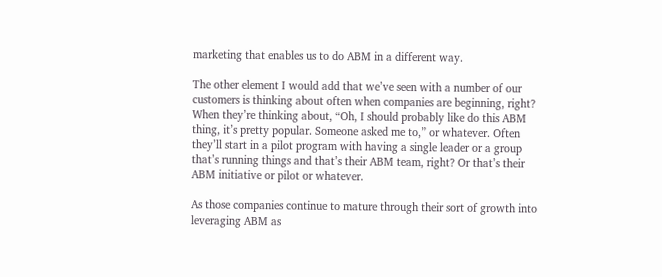marketing that enables us to do ABM in a different way.

The other element I would add that we’ve seen with a number of our customers is thinking about often when companies are beginning, right? When they’re thinking about, “Oh, I should probably like do this ABM thing, it’s pretty popular. Someone asked me to,” or whatever. Often they’ll start in a pilot program with having a single leader or a group that’s running things and that’s their ABM team, right? Or that’s their ABM initiative or pilot or whatever.

As those companies continue to mature through their sort of growth into leveraging ABM as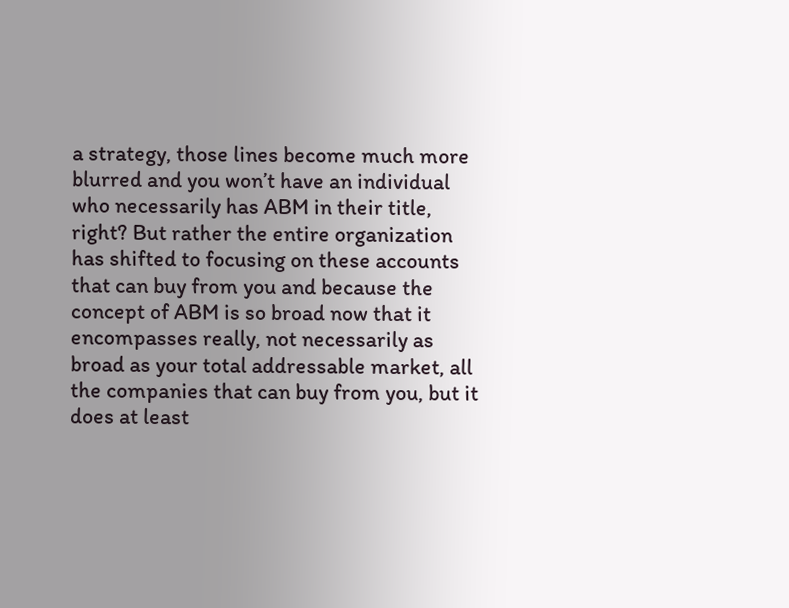a strategy, those lines become much more blurred and you won’t have an individual who necessarily has ABM in their title, right? But rather the entire organization has shifted to focusing on these accounts that can buy from you and because the concept of ABM is so broad now that it encompasses really, not necessarily as broad as your total addressable market, all the companies that can buy from you, but it does at least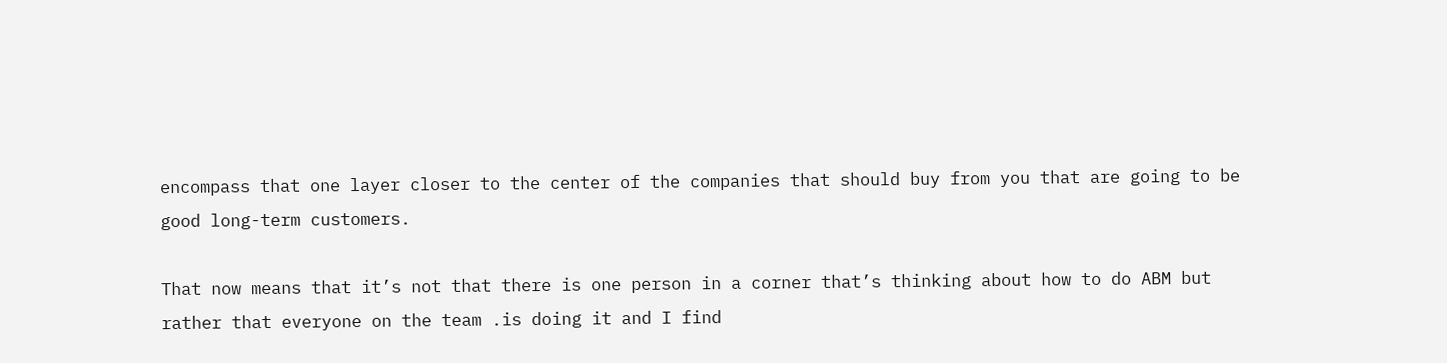encompass that one layer closer to the center of the companies that should buy from you that are going to be good long-term customers.

That now means that it’s not that there is one person in a corner that’s thinking about how to do ABM but rather that everyone on the team .is doing it and I find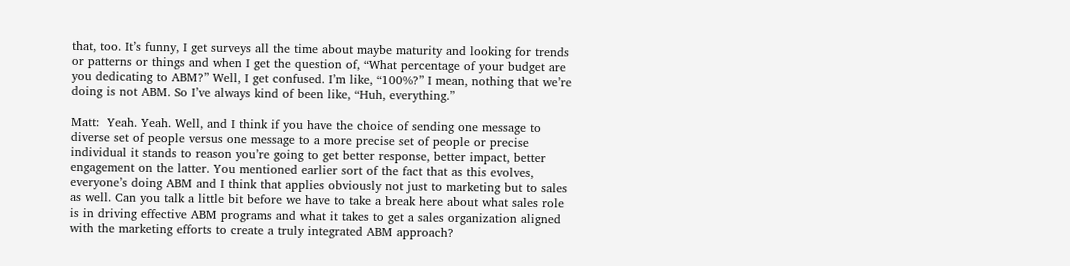that, too. It’s funny, I get surveys all the time about maybe maturity and looking for trends or patterns or things and when I get the question of, “What percentage of your budget are you dedicating to ABM?” Well, I get confused. I’m like, “100%?” I mean, nothing that we’re doing is not ABM. So I’ve always kind of been like, “Huh, everything.”

Matt:  Yeah. Yeah. Well, and I think if you have the choice of sending one message to diverse set of people versus one message to a more precise set of people or precise individual it stands to reason you’re going to get better response, better impact, better engagement on the latter. You mentioned earlier sort of the fact that as this evolves, everyone’s doing ABM and I think that applies obviously not just to marketing but to sales as well. Can you talk a little bit before we have to take a break here about what sales role is in driving effective ABM programs and what it takes to get a sales organization aligned with the marketing efforts to create a truly integrated ABM approach?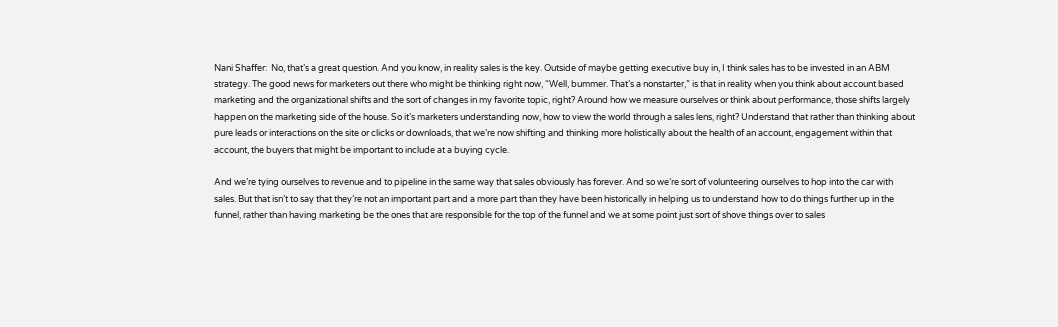Nani Shaffer:  No, that’s a great question. And you know, in reality sales is the key. Outside of maybe getting executive buy in, I think sales has to be invested in an ABM strategy. The good news for marketers out there who might be thinking right now, “Well, bummer. That’s a nonstarter,” is that in reality when you think about account based marketing and the organizational shifts and the sort of changes in my favorite topic, right? Around how we measure ourselves or think about performance, those shifts largely happen on the marketing side of the house. So it’s marketers understanding now, how to view the world through a sales lens, right? Understand that rather than thinking about pure leads or interactions on the site or clicks or downloads, that we’re now shifting and thinking more holistically about the health of an account, engagement within that account, the buyers that might be important to include at a buying cycle.

And we’re tying ourselves to revenue and to pipeline in the same way that sales obviously has forever. And so we’re sort of volunteering ourselves to hop into the car with sales. But that isn’t to say that they’re not an important part and a more part than they have been historically in helping us to understand how to do things further up in the funnel, rather than having marketing be the ones that are responsible for the top of the funnel and we at some point just sort of shove things over to sales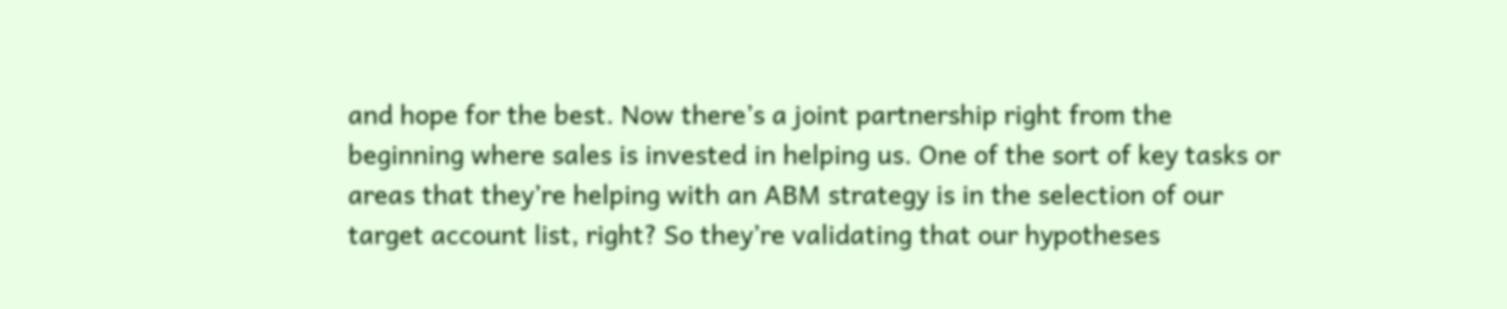and hope for the best. Now there’s a joint partnership right from the beginning where sales is invested in helping us. One of the sort of key tasks or areas that they’re helping with an ABM strategy is in the selection of our target account list, right? So they’re validating that our hypotheses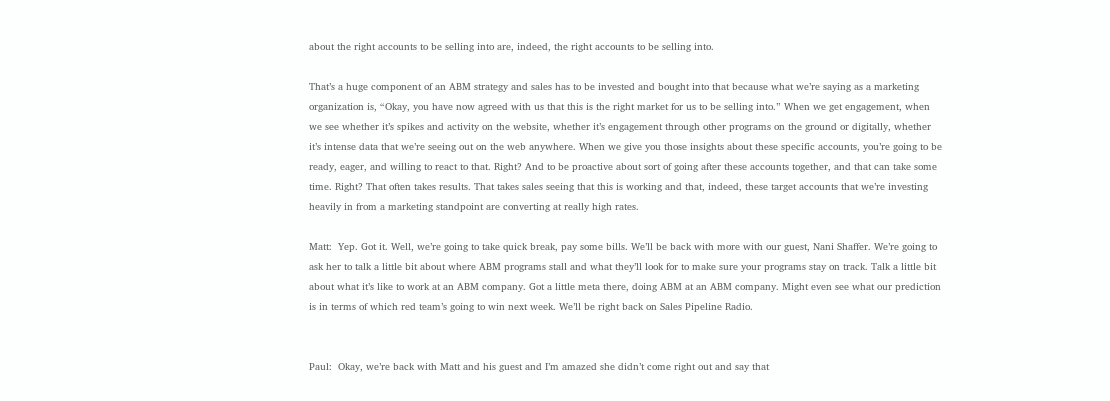about the right accounts to be selling into are, indeed, the right accounts to be selling into.

That’s a huge component of an ABM strategy and sales has to be invested and bought into that because what we’re saying as a marketing organization is, “Okay, you have now agreed with us that this is the right market for us to be selling into.” When we get engagement, when we see whether it’s spikes and activity on the website, whether it’s engagement through other programs on the ground or digitally, whether it’s intense data that we’re seeing out on the web anywhere. When we give you those insights about these specific accounts, you’re going to be ready, eager, and willing to react to that. Right? And to be proactive about sort of going after these accounts together, and that can take some time. Right? That often takes results. That takes sales seeing that this is working and that, indeed, these target accounts that we’re investing heavily in from a marketing standpoint are converting at really high rates.

Matt:  Yep. Got it. Well, we’re going to take quick break, pay some bills. We’ll be back with more with our guest, Nani Shaffer. We’re going to ask her to talk a little bit about where ABM programs stall and what they’ll look for to make sure your programs stay on track. Talk a little bit about what it’s like to work at an ABM company. Got a little meta there, doing ABM at an ABM company. Might even see what our prediction is in terms of which red team’s going to win next week. We’ll be right back on Sales Pipeline Radio.


Paul:  Okay, we’re back with Matt and his guest and I’m amazed she didn’t come right out and say that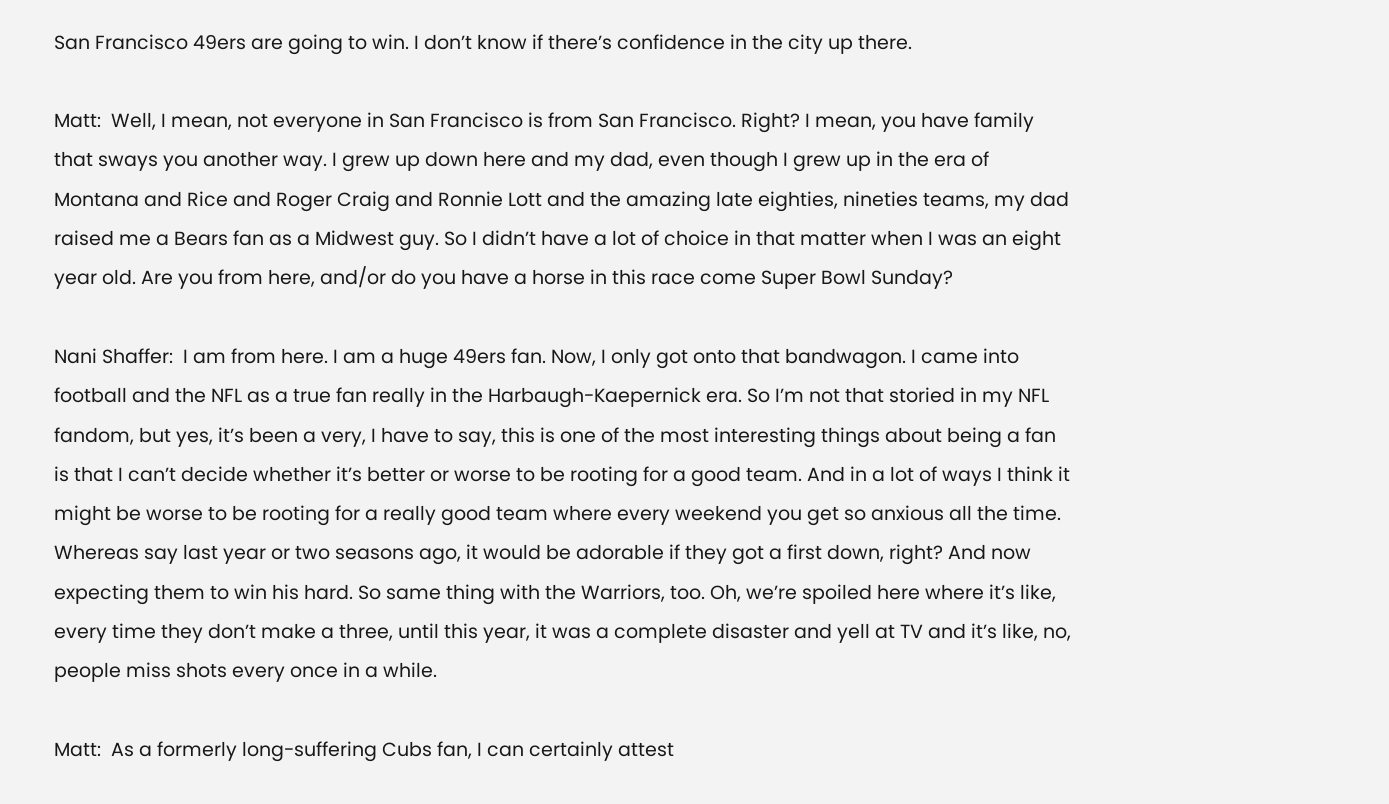San Francisco 49ers are going to win. I don’t know if there’s confidence in the city up there.

Matt:  Well, I mean, not everyone in San Francisco is from San Francisco. Right? I mean, you have family that sways you another way. I grew up down here and my dad, even though I grew up in the era of Montana and Rice and Roger Craig and Ronnie Lott and the amazing late eighties, nineties teams, my dad raised me a Bears fan as a Midwest guy. So I didn’t have a lot of choice in that matter when I was an eight year old. Are you from here, and/or do you have a horse in this race come Super Bowl Sunday?

Nani Shaffer:  I am from here. I am a huge 49ers fan. Now, I only got onto that bandwagon. I came into football and the NFL as a true fan really in the Harbaugh-Kaepernick era. So I’m not that storied in my NFL fandom, but yes, it’s been a very, I have to say, this is one of the most interesting things about being a fan is that I can’t decide whether it’s better or worse to be rooting for a good team. And in a lot of ways I think it might be worse to be rooting for a really good team where every weekend you get so anxious all the time. Whereas say last year or two seasons ago, it would be adorable if they got a first down, right? And now expecting them to win his hard. So same thing with the Warriors, too. Oh, we’re spoiled here where it’s like, every time they don’t make a three, until this year, it was a complete disaster and yell at TV and it’s like, no, people miss shots every once in a while.

Matt:  As a formerly long-suffering Cubs fan, I can certainly attest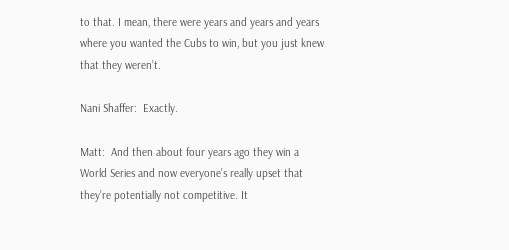to that. I mean, there were years and years and years where you wanted the Cubs to win, but you just knew that they weren’t.

Nani Shaffer:  Exactly.

Matt:  And then about four years ago they win a World Series and now everyone’s really upset that they’re potentially not competitive. It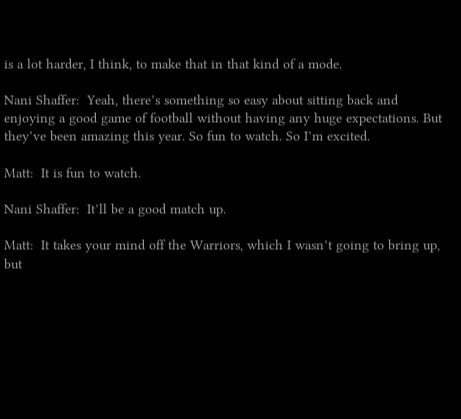is a lot harder, I think, to make that in that kind of a mode.

Nani Shaffer:  Yeah, there’s something so easy about sitting back and enjoying a good game of football without having any huge expectations. But they’ve been amazing this year. So fun to watch. So I’m excited.

Matt:  It is fun to watch.

Nani Shaffer:  It’ll be a good match up.

Matt:  It takes your mind off the Warriors, which I wasn’t going to bring up, but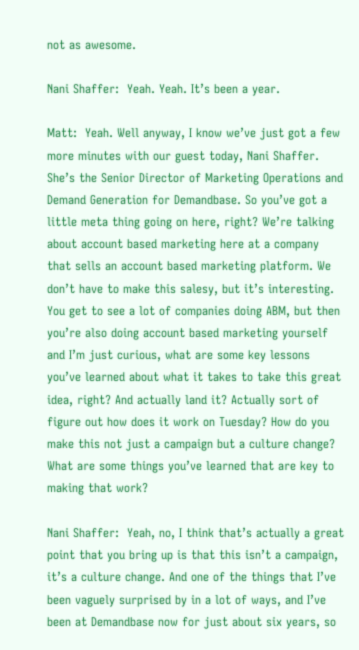not as awesome.

Nani Shaffer:  Yeah. Yeah. It’s been a year.

Matt:  Yeah. Well anyway, I know we’ve just got a few more minutes with our guest today, Nani Shaffer. She’s the Senior Director of Marketing Operations and Demand Generation for Demandbase. So you’ve got a little meta thing going on here, right? We’re talking about account based marketing here at a company that sells an account based marketing platform. We don’t have to make this salesy, but it’s interesting. You get to see a lot of companies doing ABM, but then you’re also doing account based marketing yourself and I’m just curious, what are some key lessons you’ve learned about what it takes to take this great idea, right? And actually land it? Actually sort of figure out how does it work on Tuesday? How do you make this not just a campaign but a culture change? What are some things you’ve learned that are key to making that work?

Nani Shaffer:  Yeah, no, I think that’s actually a great point that you bring up is that this isn’t a campaign, it’s a culture change. And one of the things that I’ve been vaguely surprised by in a lot of ways, and I’ve been at Demandbase now for just about six years, so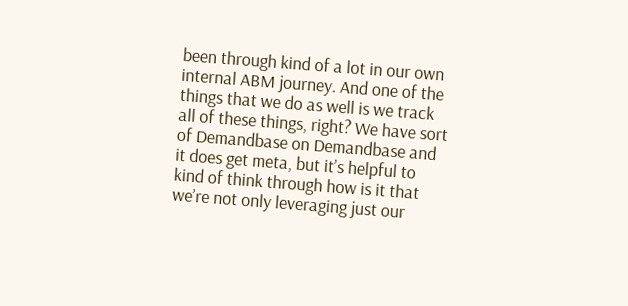been through kind of a lot in our own internal ABM journey. And one of the things that we do as well is we track all of these things, right? We have sort of Demandbase on Demandbase and it does get meta, but it’s helpful to kind of think through how is it that we’re not only leveraging just our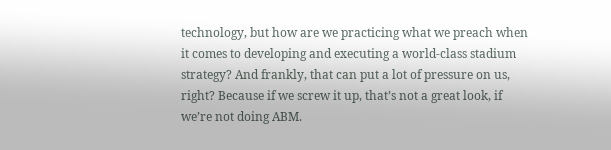technology, but how are we practicing what we preach when it comes to developing and executing a world-class stadium strategy? And frankly, that can put a lot of pressure on us, right? Because if we screw it up, that’s not a great look, if we’re not doing ABM.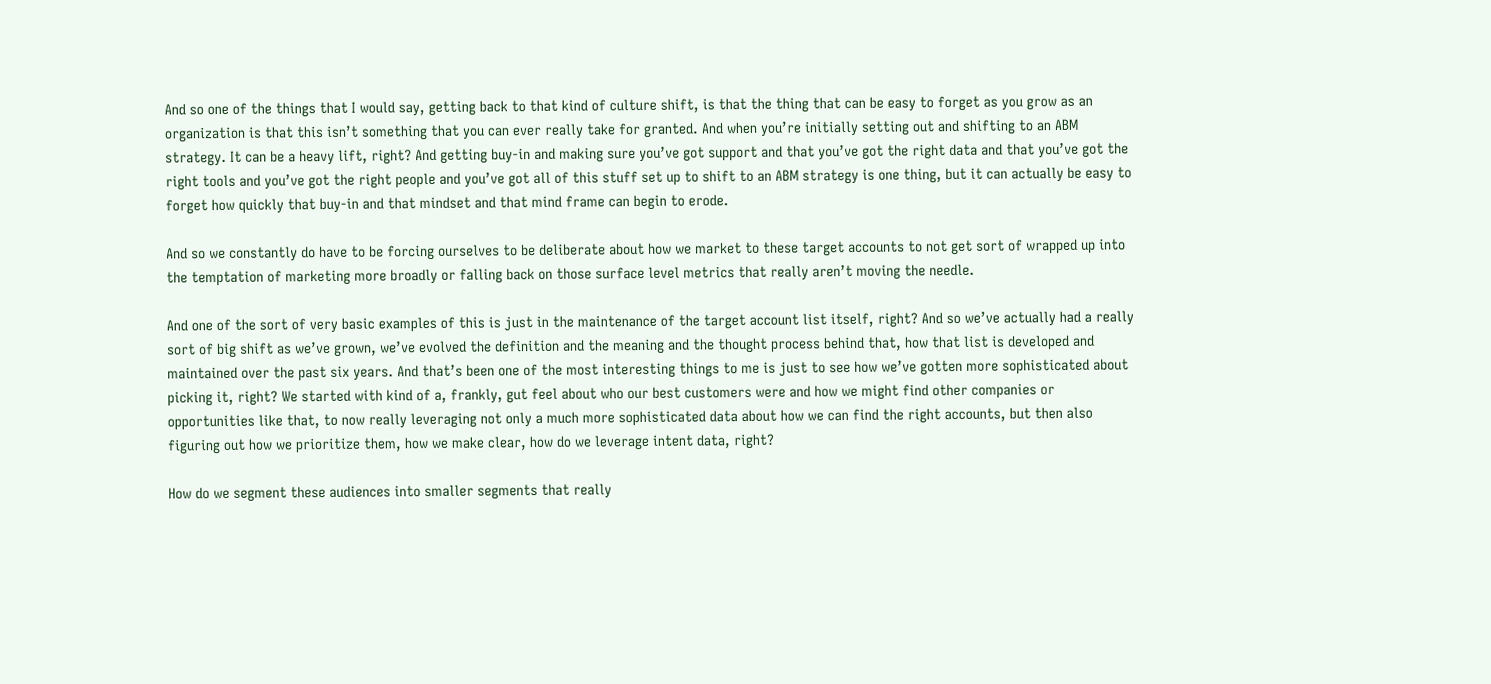And so one of the things that I would say, getting back to that kind of culture shift, is that the thing that can be easy to forget as you grow as an organization is that this isn’t something that you can ever really take for granted. And when you’re initially setting out and shifting to an ABM strategy. It can be a heavy lift, right? And getting buy-in and making sure you’ve got support and that you’ve got the right data and that you’ve got the right tools and you’ve got the right people and you’ve got all of this stuff set up to shift to an ABM strategy is one thing, but it can actually be easy to forget how quickly that buy-in and that mindset and that mind frame can begin to erode.

And so we constantly do have to be forcing ourselves to be deliberate about how we market to these target accounts to not get sort of wrapped up into the temptation of marketing more broadly or falling back on those surface level metrics that really aren’t moving the needle.

And one of the sort of very basic examples of this is just in the maintenance of the target account list itself, right? And so we’ve actually had a really sort of big shift as we’ve grown, we’ve evolved the definition and the meaning and the thought process behind that, how that list is developed and maintained over the past six years. And that’s been one of the most interesting things to me is just to see how we’ve gotten more sophisticated about picking it, right? We started with kind of a, frankly, gut feel about who our best customers were and how we might find other companies or opportunities like that, to now really leveraging not only a much more sophisticated data about how we can find the right accounts, but then also figuring out how we prioritize them, how we make clear, how do we leverage intent data, right?

How do we segment these audiences into smaller segments that really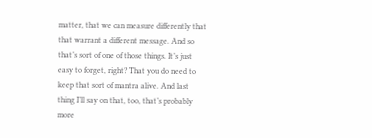matter, that we can measure differently that that warrant a different message. And so that’s sort of one of those things. It’s just easy to forget, right? That you do need to keep that sort of mantra alive. And last thing I’ll say on that, too, that’s probably more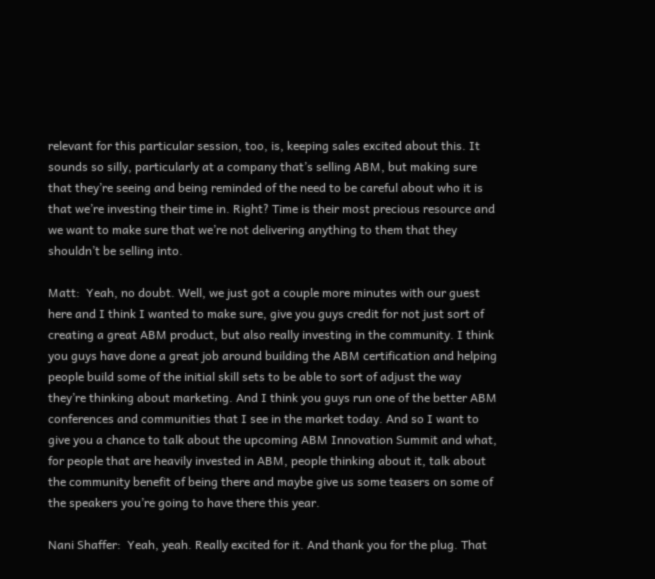relevant for this particular session, too, is, keeping sales excited about this. It sounds so silly, particularly at a company that’s selling ABM, but making sure that they’re seeing and being reminded of the need to be careful about who it is that we’re investing their time in. Right? Time is their most precious resource and we want to make sure that we’re not delivering anything to them that they shouldn’t be selling into.

Matt:  Yeah, no doubt. Well, we just got a couple more minutes with our guest here and I think I wanted to make sure, give you guys credit for not just sort of creating a great ABM product, but also really investing in the community. I think you guys have done a great job around building the ABM certification and helping people build some of the initial skill sets to be able to sort of adjust the way they’re thinking about marketing. And I think you guys run one of the better ABM conferences and communities that I see in the market today. And so I want to give you a chance to talk about the upcoming ABM Innovation Summit and what, for people that are heavily invested in ABM, people thinking about it, talk about the community benefit of being there and maybe give us some teasers on some of the speakers you’re going to have there this year.

Nani Shaffer:  Yeah, yeah. Really excited for it. And thank you for the plug. That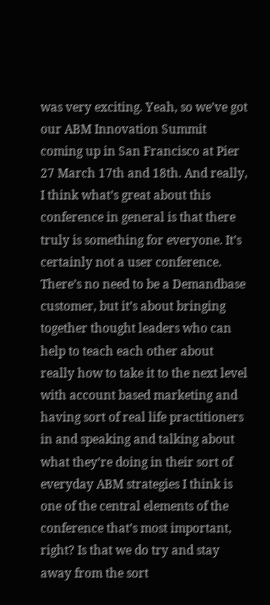was very exciting. Yeah, so we’ve got our ABM Innovation Summit coming up in San Francisco at Pier 27 March 17th and 18th. And really, I think what’s great about this conference in general is that there truly is something for everyone. It’s certainly not a user conference. There’s no need to be a Demandbase customer, but it’s about bringing together thought leaders who can help to teach each other about really how to take it to the next level with account based marketing and having sort of real life practitioners in and speaking and talking about what they’re doing in their sort of everyday ABM strategies I think is one of the central elements of the conference that’s most important, right? Is that we do try and stay away from the sort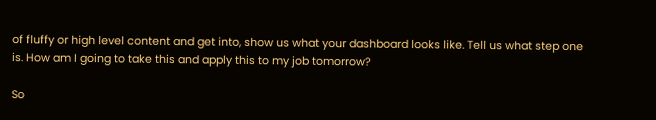of fluffy or high level content and get into, show us what your dashboard looks like. Tell us what step one is. How am I going to take this and apply this to my job tomorrow?

So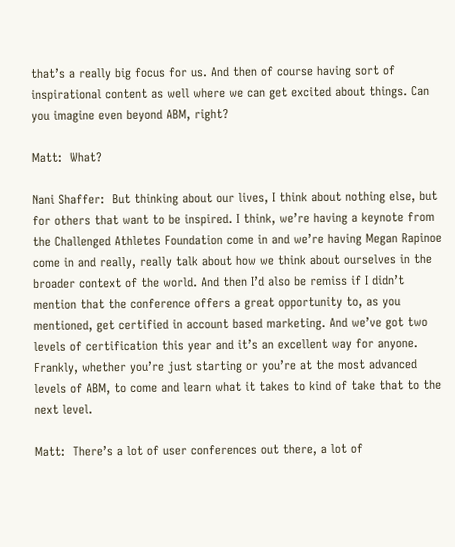that’s a really big focus for us. And then of course having sort of inspirational content as well where we can get excited about things. Can you imagine even beyond ABM, right?

Matt:  What?

Nani Shaffer:  But thinking about our lives, I think about nothing else, but for others that want to be inspired. I think, we’re having a keynote from the Challenged Athletes Foundation come in and we’re having Megan Rapinoe come in and really, really talk about how we think about ourselves in the broader context of the world. And then I’d also be remiss if I didn’t mention that the conference offers a great opportunity to, as you mentioned, get certified in account based marketing. And we’ve got two levels of certification this year and it’s an excellent way for anyone. Frankly, whether you’re just starting or you’re at the most advanced levels of ABM, to come and learn what it takes to kind of take that to the next level.

Matt:  There’s a lot of user conferences out there, a lot of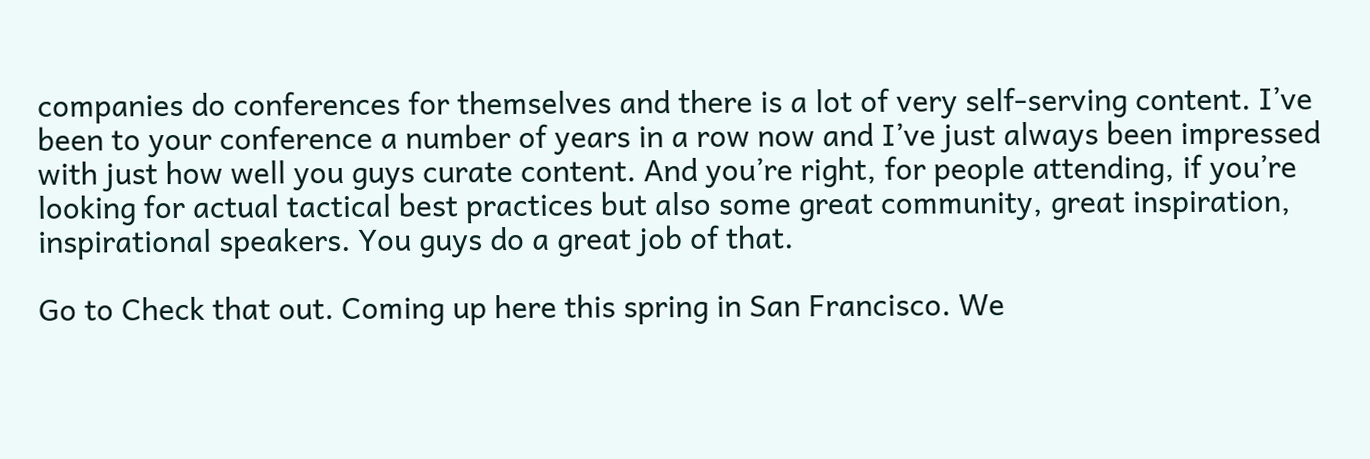companies do conferences for themselves and there is a lot of very self-serving content. I’ve been to your conference a number of years in a row now and I’ve just always been impressed with just how well you guys curate content. And you’re right, for people attending, if you’re looking for actual tactical best practices but also some great community, great inspiration, inspirational speakers. You guys do a great job of that.

Go to Check that out. Coming up here this spring in San Francisco. We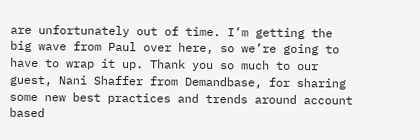are unfortunately out of time. I’m getting the big wave from Paul over here, so we’re going to have to wrap it up. Thank you so much to our guest, Nani Shaffer from Demandbase, for sharing some new best practices and trends around account based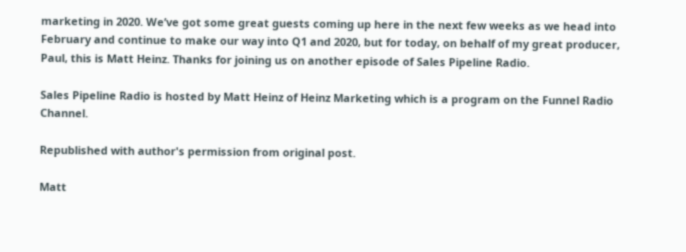marketing in 2020. We’ve got some great guests coming up here in the next few weeks as we head into February and continue to make our way into Q1 and 2020, but for today, on behalf of my great producer, Paul, this is Matt Heinz. Thanks for joining us on another episode of Sales Pipeline Radio.

Sales Pipeline Radio is hosted by Matt Heinz of Heinz Marketing which is a program on the Funnel Radio Channel.

Republished with author's permission from original post.

Matt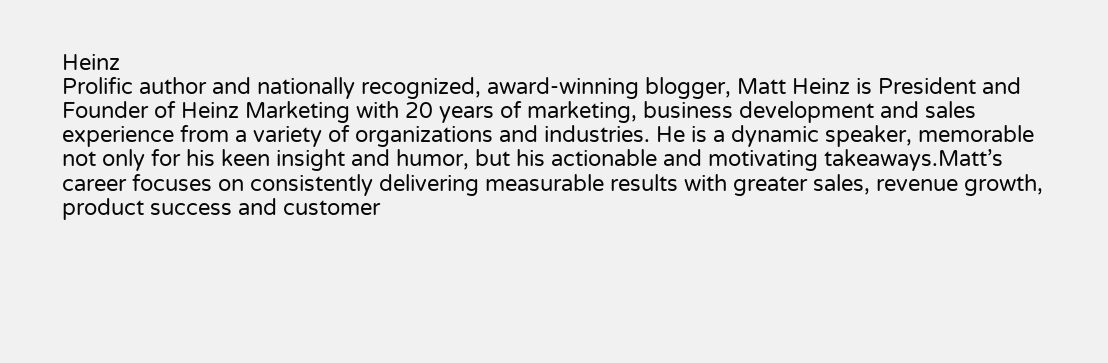Heinz
Prolific author and nationally recognized, award-winning blogger, Matt Heinz is President and Founder of Heinz Marketing with 20 years of marketing, business development and sales experience from a variety of organizations and industries. He is a dynamic speaker, memorable not only for his keen insight and humor, but his actionable and motivating takeaways.Matt’s career focuses on consistently delivering measurable results with greater sales, revenue growth, product success and customer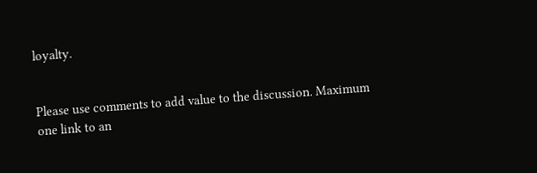loyalty.


Please use comments to add value to the discussion. Maximum one link to an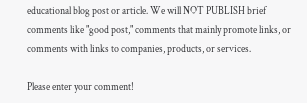educational blog post or article. We will NOT PUBLISH brief comments like "good post," comments that mainly promote links, or comments with links to companies, products, or services.

Please enter your comment!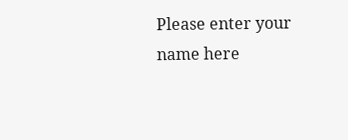Please enter your name here